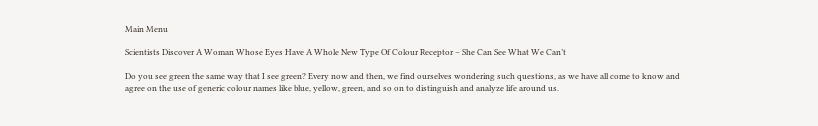Main Menu

Scientists Discover A Woman Whose Eyes Have A Whole New Type Of Colour Receptor – She Can See What We Can’t

Do you see green the same way that I see green? Every now and then, we find ourselves wondering such questions, as we have all come to know and agree on the use of generic colour names like blue, yellow, green, and so on to distinguish and analyze life around us.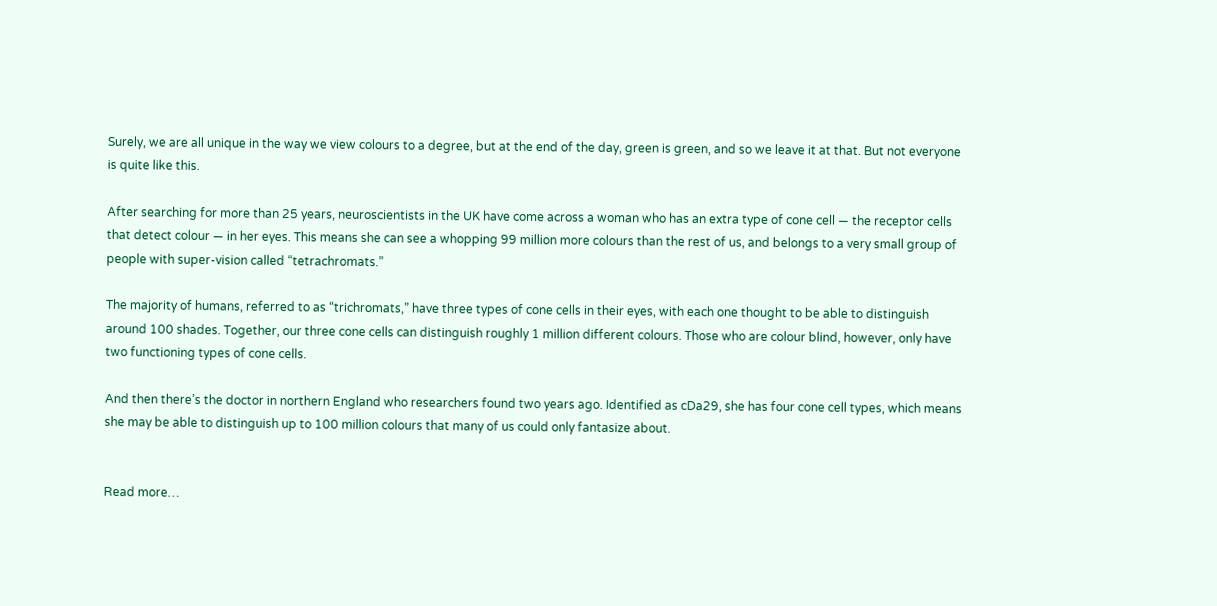Surely, we are all unique in the way we view colours to a degree, but at the end of the day, green is green, and so we leave it at that. But not everyone is quite like this.

After searching for more than 25 years, neuroscientists in the UK have come across a woman who has an extra type of cone cell — the receptor cells that detect colour — in her eyes. This means she can see a whopping 99 million more colours than the rest of us, and belongs to a very small group of people with super-vision called “tetrachromats.”

The majority of humans, referred to as “trichromats,” have three types of cone cells in their eyes, with each one thought to be able to distinguish around 100 shades. Together, our three cone cells can distinguish roughly 1 million different colours. Those who are colour blind, however, only have two functioning types of cone cells.

And then there’s the doctor in northern England who researchers found two years ago. Identified as cDa29, she has four cone cell types, which means she may be able to distinguish up to 100 million colours that many of us could only fantasize about.


Read more…